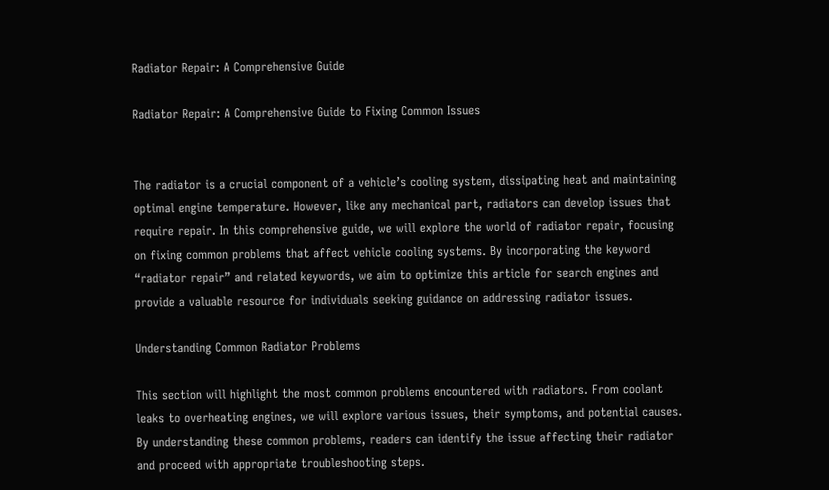Radiator Repair: A Comprehensive Guide

Radiator Repair: A Comprehensive Guide to Fixing Common Issues


The radiator is a crucial component of a vehicle’s cooling system, dissipating heat and maintaining optimal engine temperature. However, like any mechanical part, radiators can develop issues that require repair. In this comprehensive guide, we will explore the world of radiator repair, focusing on fixing common problems that affect vehicle cooling systems. By incorporating the keyword “radiator repair” and related keywords, we aim to optimize this article for search engines and provide a valuable resource for individuals seeking guidance on addressing radiator issues.

Understanding Common Radiator Problems

This section will highlight the most common problems encountered with radiators. From coolant leaks to overheating engines, we will explore various issues, their symptoms, and potential causes. By understanding these common problems, readers can identify the issue affecting their radiator and proceed with appropriate troubleshooting steps.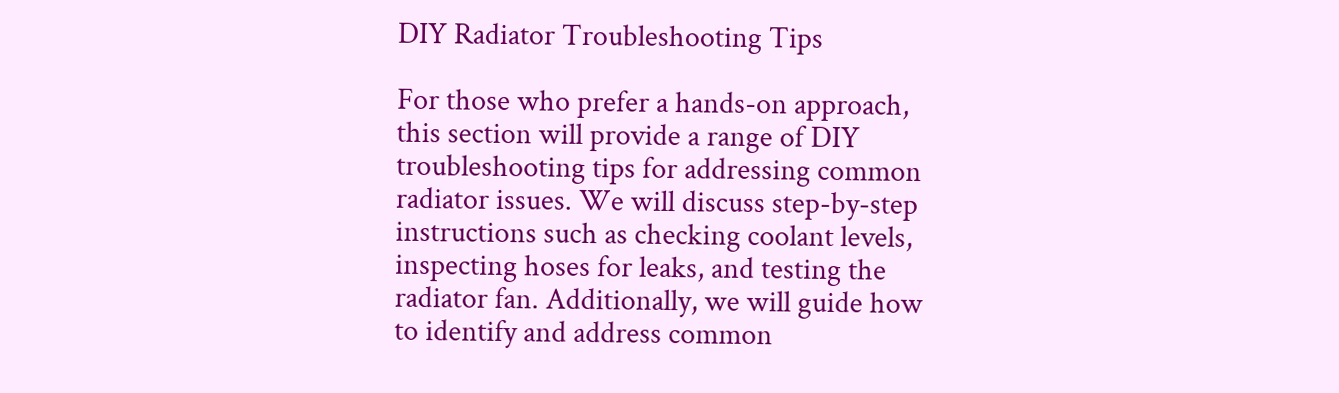DIY Radiator Troubleshooting Tips

For those who prefer a hands-on approach, this section will provide a range of DIY troubleshooting tips for addressing common radiator issues. We will discuss step-by-step instructions such as checking coolant levels, inspecting hoses for leaks, and testing the radiator fan. Additionally, we will guide how to identify and address common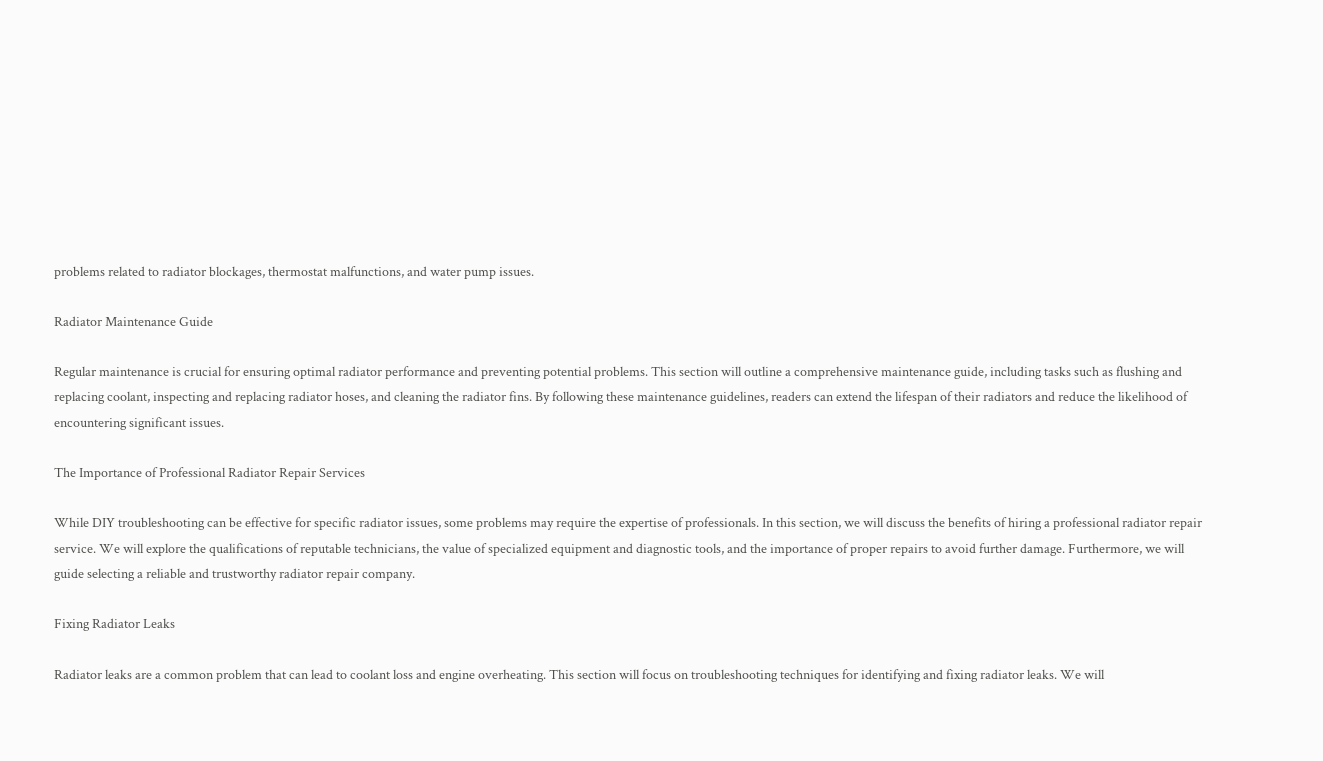problems related to radiator blockages, thermostat malfunctions, and water pump issues.

Radiator Maintenance Guide

Regular maintenance is crucial for ensuring optimal radiator performance and preventing potential problems. This section will outline a comprehensive maintenance guide, including tasks such as flushing and replacing coolant, inspecting and replacing radiator hoses, and cleaning the radiator fins. By following these maintenance guidelines, readers can extend the lifespan of their radiators and reduce the likelihood of encountering significant issues.

The Importance of Professional Radiator Repair Services

While DIY troubleshooting can be effective for specific radiator issues, some problems may require the expertise of professionals. In this section, we will discuss the benefits of hiring a professional radiator repair service. We will explore the qualifications of reputable technicians, the value of specialized equipment and diagnostic tools, and the importance of proper repairs to avoid further damage. Furthermore, we will guide selecting a reliable and trustworthy radiator repair company.

Fixing Radiator Leaks

Radiator leaks are a common problem that can lead to coolant loss and engine overheating. This section will focus on troubleshooting techniques for identifying and fixing radiator leaks. We will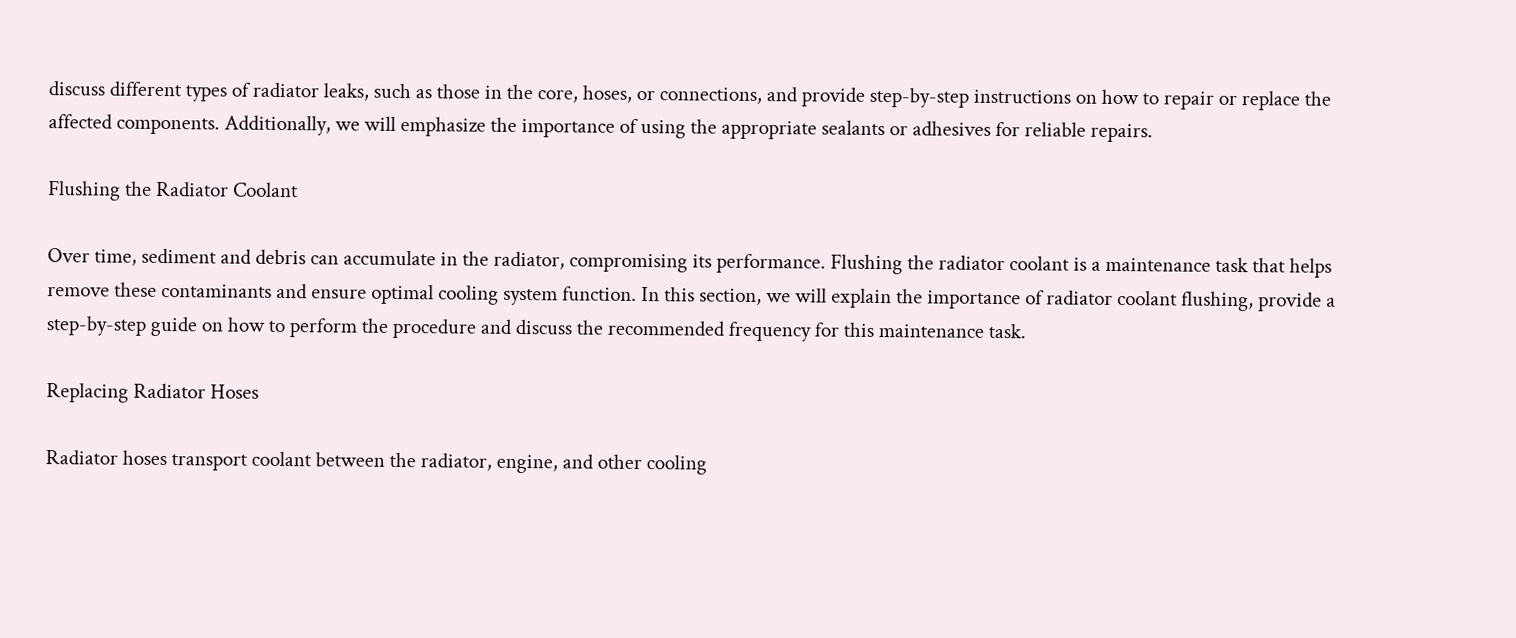discuss different types of radiator leaks, such as those in the core, hoses, or connections, and provide step-by-step instructions on how to repair or replace the affected components. Additionally, we will emphasize the importance of using the appropriate sealants or adhesives for reliable repairs.

Flushing the Radiator Coolant

Over time, sediment and debris can accumulate in the radiator, compromising its performance. Flushing the radiator coolant is a maintenance task that helps remove these contaminants and ensure optimal cooling system function. In this section, we will explain the importance of radiator coolant flushing, provide a step-by-step guide on how to perform the procedure and discuss the recommended frequency for this maintenance task.

Replacing Radiator Hoses

Radiator hoses transport coolant between the radiator, engine, and other cooling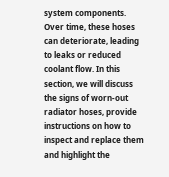system components. Over time, these hoses can deteriorate, leading to leaks or reduced coolant flow. In this section, we will discuss the signs of worn-out radiator hoses, provide instructions on how to inspect and replace them and highlight the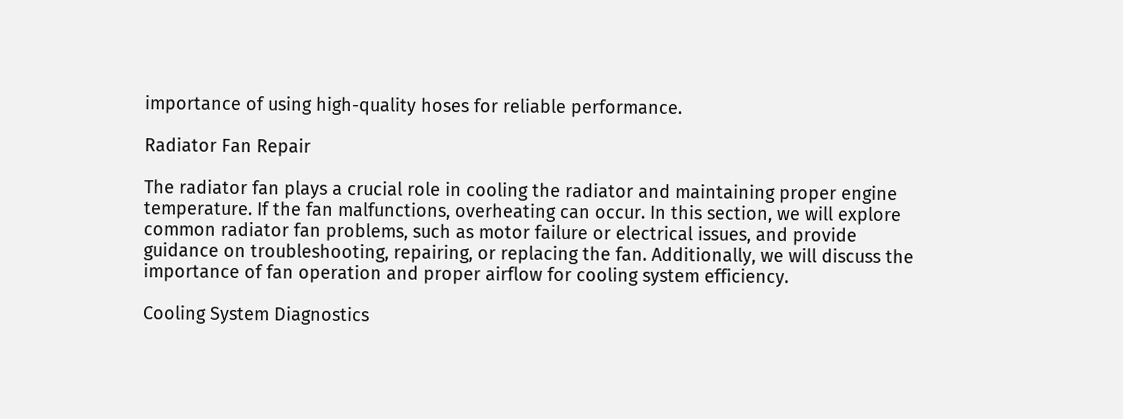importance of using high-quality hoses for reliable performance.

Radiator Fan Repair

The radiator fan plays a crucial role in cooling the radiator and maintaining proper engine temperature. If the fan malfunctions, overheating can occur. In this section, we will explore common radiator fan problems, such as motor failure or electrical issues, and provide guidance on troubleshooting, repairing, or replacing the fan. Additionally, we will discuss the importance of fan operation and proper airflow for cooling system efficiency.

Cooling System Diagnostics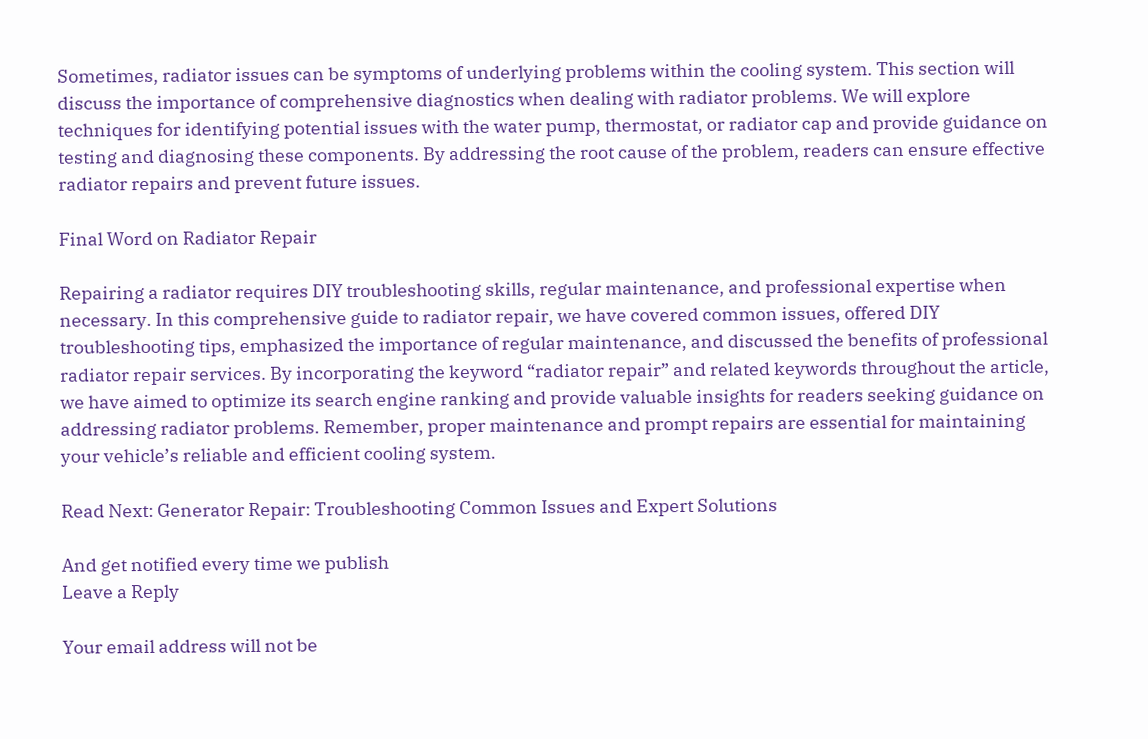Sometimes, radiator issues can be symptoms of underlying problems within the cooling system. This section will discuss the importance of comprehensive diagnostics when dealing with radiator problems. We will explore techniques for identifying potential issues with the water pump, thermostat, or radiator cap and provide guidance on testing and diagnosing these components. By addressing the root cause of the problem, readers can ensure effective radiator repairs and prevent future issues.

Final Word on Radiator Repair

Repairing a radiator requires DIY troubleshooting skills, regular maintenance, and professional expertise when necessary. In this comprehensive guide to radiator repair, we have covered common issues, offered DIY troubleshooting tips, emphasized the importance of regular maintenance, and discussed the benefits of professional radiator repair services. By incorporating the keyword “radiator repair” and related keywords throughout the article, we have aimed to optimize its search engine ranking and provide valuable insights for readers seeking guidance on addressing radiator problems. Remember, proper maintenance and prompt repairs are essential for maintaining your vehicle’s reliable and efficient cooling system.

Read Next: Generator Repair: Troubleshooting Common Issues and Expert Solutions

And get notified every time we publish
Leave a Reply

Your email address will not be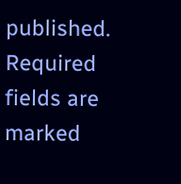published. Required fields are marked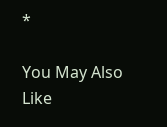*

You May Also Like